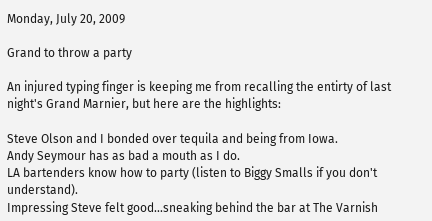Monday, July 20, 2009

Grand to throw a party

An injured typing finger is keeping me from recalling the entirty of last night's Grand Marnier, but here are the highlights:

Steve Olson and I bonded over tequila and being from Iowa.
Andy Seymour has as bad a mouth as I do.
LA bartenders know how to party (listen to Biggy Smalls if you don't understand).
Impressing Steve felt good...sneaking behind the bar at The Varnish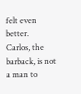felt even better.
Carlos, the barback, is not a man to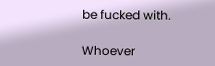be fucked with.

Whoever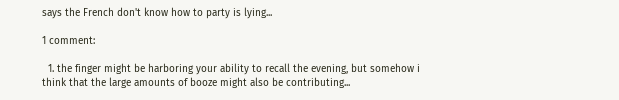says the French don't know how to party is lying...

1 comment:

  1. the finger might be harboring your ability to recall the evening, but somehow i think that the large amounts of booze might also be contributing...